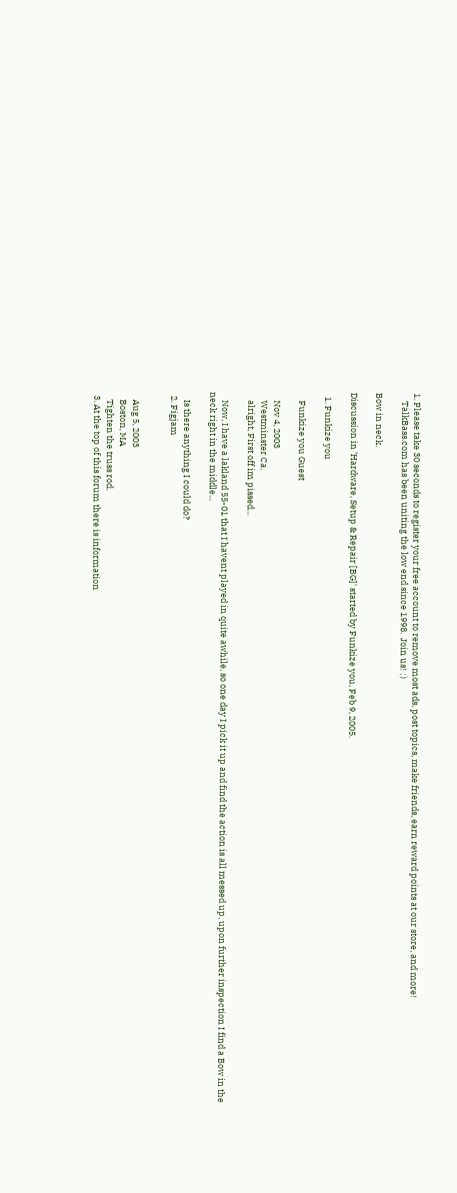1. Please take 30 seconds to register your free account to remove most ads, post topics, make friends, earn reward points at our store, and more!
    TalkBass.com has been uniting the low end since 1998.  Join us! :)

Bow in neck.

Discussion in 'Hardware, Setup & Repair [BG]' started by Funkize you, Feb 9, 2005.

  1. Funkize you

    Funkize you Guest

    Nov 4, 2003
    Westminster Ca.
    alright, First off im pissed...

    Now, I have a lakland 55-01 that I havent played in quite awhile, so one day I pick it up and find the action is all messed up, upon further inspection I find a Bow in the neck right in the middle...

    Is there anything I could do?
  2. Figjam


    Aug 5, 2003
    Boston, MA
    Tighten the truss rod.
  3. At the top of this forum there is information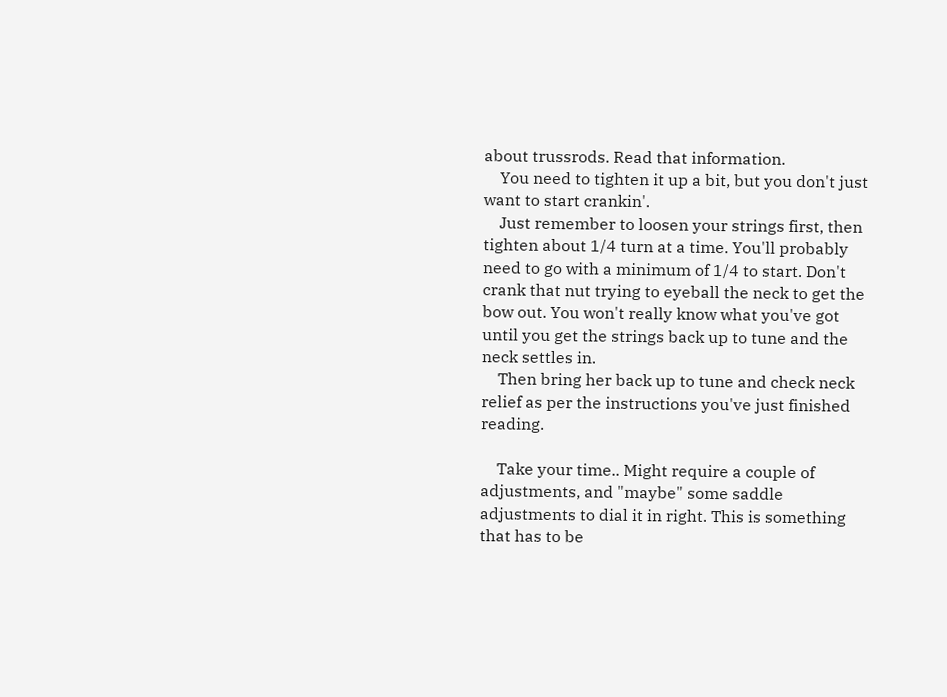about trussrods. Read that information.
    You need to tighten it up a bit, but you don't just want to start crankin'.
    Just remember to loosen your strings first, then tighten about 1/4 turn at a time. You'll probably need to go with a minimum of 1/4 to start. Don't crank that nut trying to eyeball the neck to get the bow out. You won't really know what you've got until you get the strings back up to tune and the neck settles in.
    Then bring her back up to tune and check neck relief as per the instructions you've just finished reading.

    Take your time.. Might require a couple of adjustments, and "maybe" some saddle adjustments to dial it in right. This is something that has to be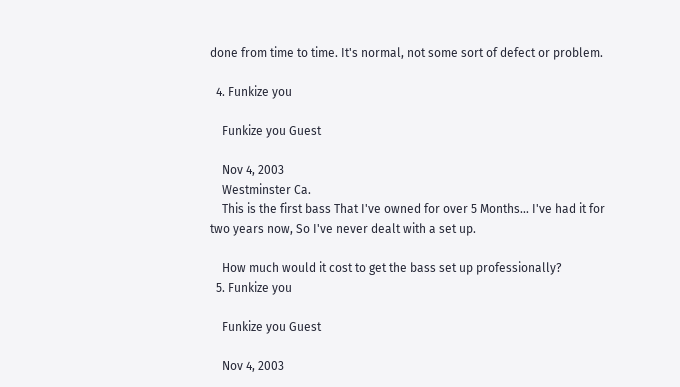done from time to time. It's normal, not some sort of defect or problem.

  4. Funkize you

    Funkize you Guest

    Nov 4, 2003
    Westminster Ca.
    This is the first bass That I've owned for over 5 Months... I've had it for two years now, So I've never dealt with a set up.

    How much would it cost to get the bass set up professionally?
  5. Funkize you

    Funkize you Guest

    Nov 4, 2003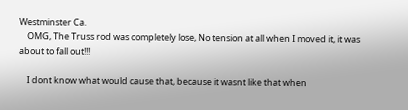Westminster Ca.
    OMG, The Truss rod was completely lose, No tension at all when I moved it, it was about to fall out!!!

    I dont know what would cause that, because it wasnt like that when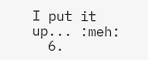I put it up... :meh:
  6.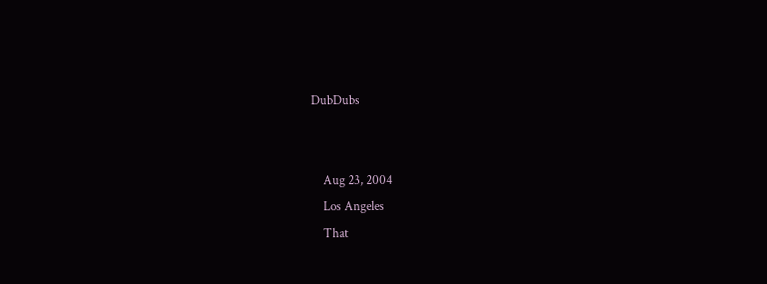DubDubs


    Aug 23, 2004
    Los Angeles
    That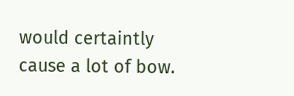would certaintly cause a lot of bow.